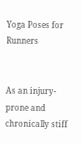Yoga Poses for Runners


As an injury-prone and chronically stiff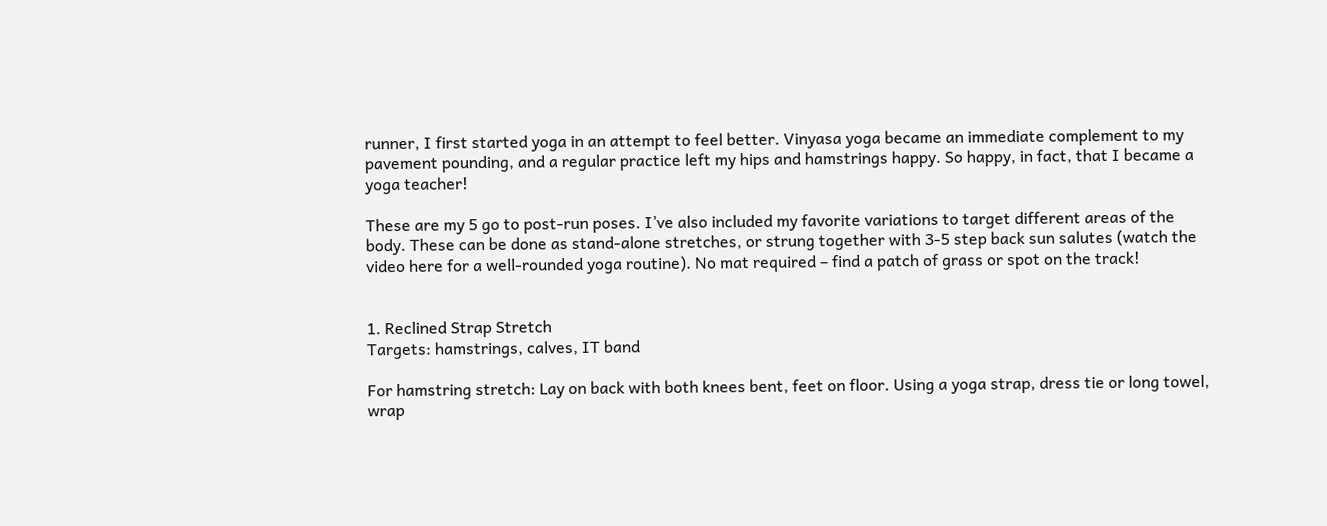runner, I first started yoga in an attempt to feel better. Vinyasa yoga became an immediate complement to my pavement pounding, and a regular practice left my hips and hamstrings happy. So happy, in fact, that I became a yoga teacher!

These are my 5 go to post-run poses. I’ve also included my favorite variations to target different areas of the body. These can be done as stand-alone stretches, or strung together with 3-5 step back sun salutes (watch the video here for a well-rounded yoga routine). No mat required – find a patch of grass or spot on the track!


1. Reclined Strap Stretch
Targets: hamstrings, calves, IT band

For hamstring stretch: Lay on back with both knees bent, feet on floor. Using a yoga strap, dress tie or long towel, wrap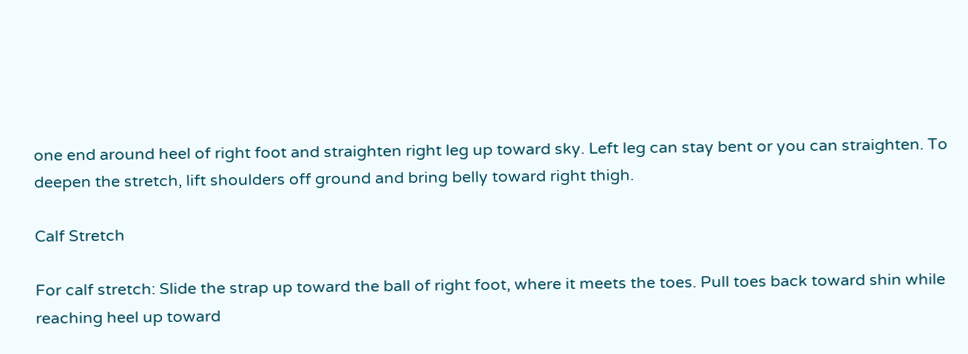one end around heel of right foot and straighten right leg up toward sky. Left leg can stay bent or you can straighten. To deepen the stretch, lift shoulders off ground and bring belly toward right thigh.

Calf Stretch

For calf stretch: Slide the strap up toward the ball of right foot, where it meets the toes. Pull toes back toward shin while reaching heel up toward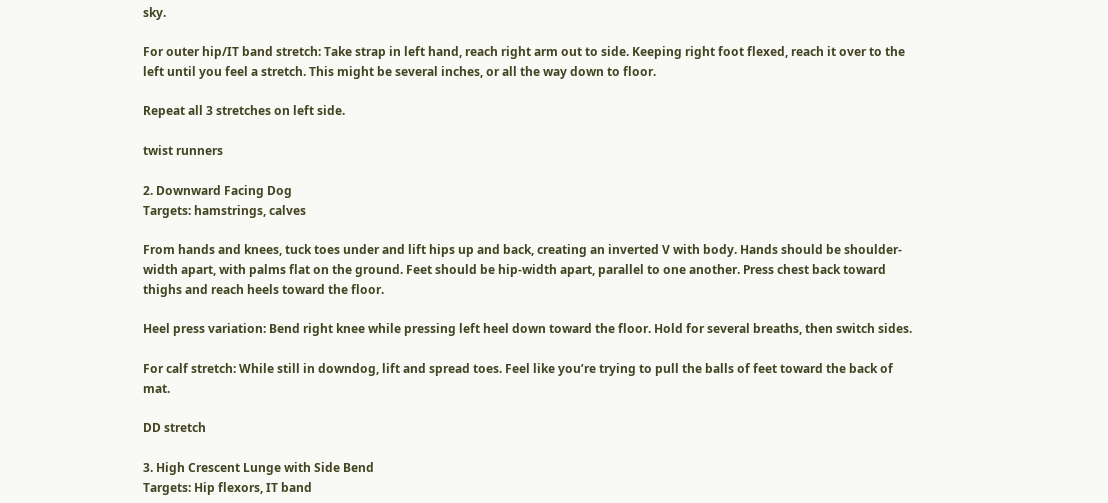sky.

For outer hip/IT band stretch: Take strap in left hand, reach right arm out to side. Keeping right foot flexed, reach it over to the left until you feel a stretch. This might be several inches, or all the way down to floor.

Repeat all 3 stretches on left side.

twist runners

2. Downward Facing Dog
Targets: hamstrings, calves

From hands and knees, tuck toes under and lift hips up and back, creating an inverted V with body. Hands should be shoulder-width apart, with palms flat on the ground. Feet should be hip-width apart, parallel to one another. Press chest back toward thighs and reach heels toward the floor.

Heel press variation: Bend right knee while pressing left heel down toward the floor. Hold for several breaths, then switch sides.

For calf stretch: While still in downdog, lift and spread toes. Feel like you’re trying to pull the balls of feet toward the back of mat.

DD stretch

3. High Crescent Lunge with Side Bend
Targets: Hip flexors, IT band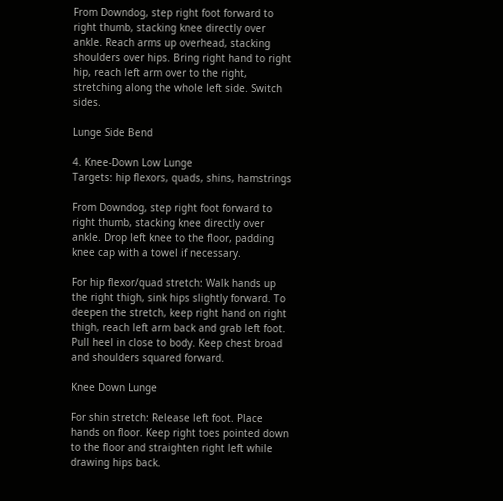From Downdog, step right foot forward to right thumb, stacking knee directly over ankle. Reach arms up overhead, stacking shoulders over hips. Bring right hand to right hip, reach left arm over to the right, stretching along the whole left side. Switch sides.

Lunge Side Bend

4. Knee-Down Low Lunge
Targets: hip flexors, quads, shins, hamstrings

From Downdog, step right foot forward to right thumb, stacking knee directly over ankle. Drop left knee to the floor, padding knee cap with a towel if necessary.

For hip flexor/quad stretch: Walk hands up the right thigh, sink hips slightly forward. To deepen the stretch, keep right hand on right thigh, reach left arm back and grab left foot. Pull heel in close to body. Keep chest broad and shoulders squared forward.

Knee Down Lunge

For shin stretch: Release left foot. Place hands on floor. Keep right toes pointed down to the floor and straighten right left while drawing hips back.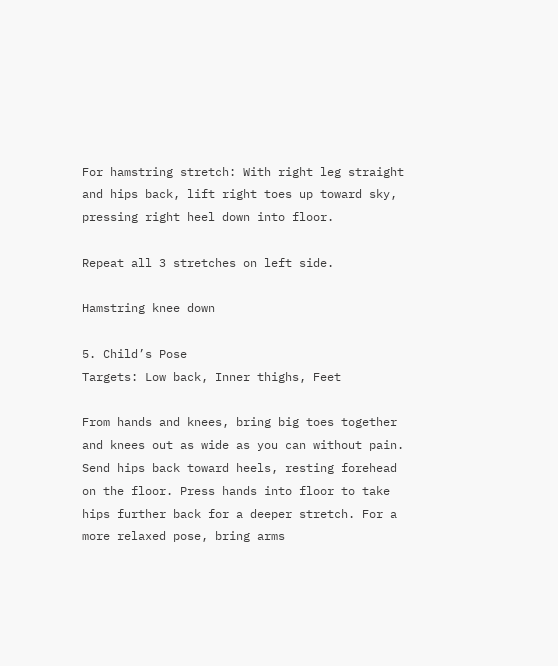For hamstring stretch: With right leg straight and hips back, lift right toes up toward sky, pressing right heel down into floor.

Repeat all 3 stretches on left side.

Hamstring knee down

5. Child’s Pose
Targets: Low back, Inner thighs, Feet

From hands and knees, bring big toes together and knees out as wide as you can without pain. Send hips back toward heels, resting forehead on the floor. Press hands into floor to take hips further back for a deeper stretch. For a more relaxed pose, bring arms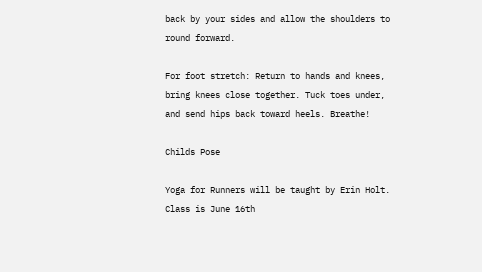back by your sides and allow the shoulders to round forward.

For foot stretch: Return to hands and knees, bring knees close together. Tuck toes under, and send hips back toward heels. Breathe!

Childs Pose

Yoga for Runners will be taught by Erin Holt. Class is June 16th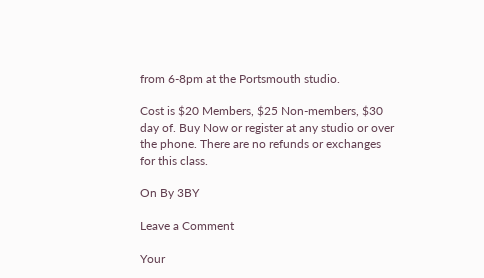from 6-8pm at the Portsmouth studio.

Cost is $20 Members, $25 Non-members, $30 day of. Buy Now or register at any studio or over the phone. There are no refunds or exchanges for this class.

On By 3BY

Leave a Comment

Your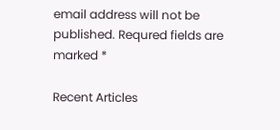email address will not be published. Requred fields are marked *

Recent Articles